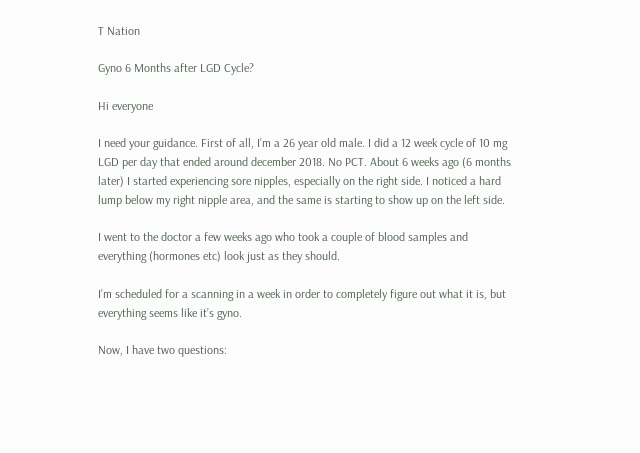T Nation

Gyno 6 Months after LGD Cycle?

Hi everyone

I need your guidance. First of all, I’m a 26 year old male. I did a 12 week cycle of 10 mg LGD per day that ended around december 2018. No PCT. About 6 weeks ago (6 months later) I started experiencing sore nipples, especially on the right side. I noticed a hard lump below my right nipple area, and the same is starting to show up on the left side.

I went to the doctor a few weeks ago who took a couple of blood samples and everything (hormones etc) look just as they should.

I’m scheduled for a scanning in a week in order to completely figure out what it is, but everything seems like it’s gyno.

Now, I have two questions: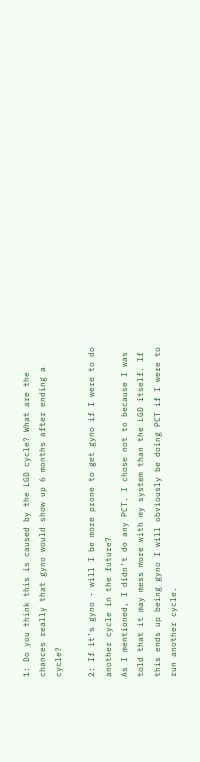1: Do you think this is caused by the LGD cycle? What are the chances really that gyno would show up 6 months after ending a cycle?

2: If it’s gyno - will I be more prone to get gyno if I were to do another cycle in the future?
As I mentioned, I didn’t do any PCT. I chose not to because I was told that it may mess more with my system than the LGD itself. If this ends up being gyno I will obviously be doing PCT if I were to run another cycle.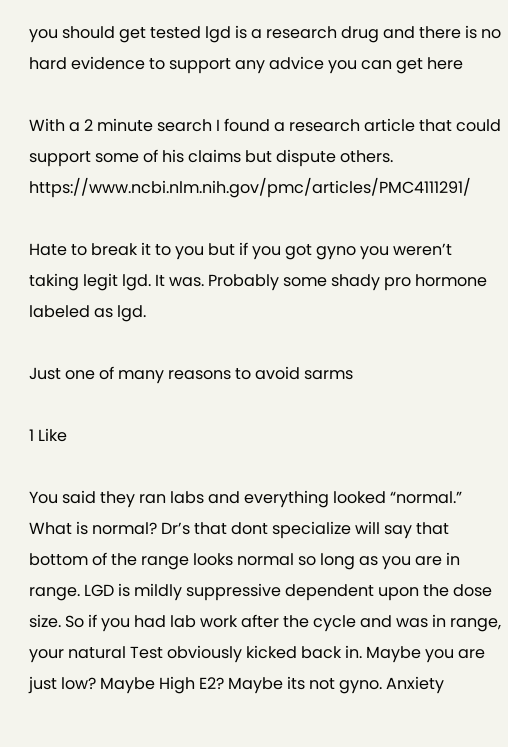you should get tested lgd is a research drug and there is no hard evidence to support any advice you can get here

With a 2 minute search I found a research article that could support some of his claims but dispute others. https://www.ncbi.nlm.nih.gov/pmc/articles/PMC4111291/

Hate to break it to you but if you got gyno you weren’t taking legit lgd. It was. Probably some shady pro hormone labeled as lgd.

Just one of many reasons to avoid sarms

1 Like

You said they ran labs and everything looked “normal.” What is normal? Dr’s that dont specialize will say that bottom of the range looks normal so long as you are in range. LGD is mildly suppressive dependent upon the dose size. So if you had lab work after the cycle and was in range, your natural Test obviously kicked back in. Maybe you are just low? Maybe High E2? Maybe its not gyno. Anxiety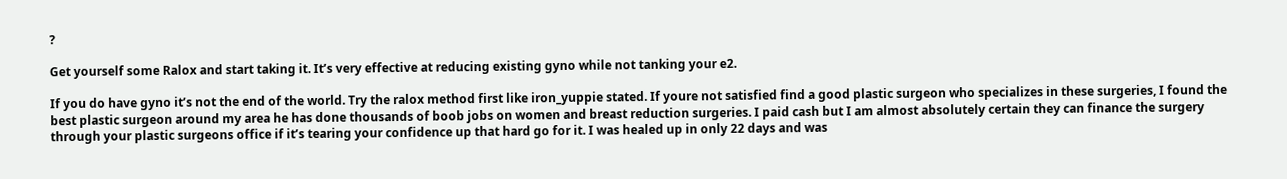?

Get yourself some Ralox and start taking it. It’s very effective at reducing existing gyno while not tanking your e2.

If you do have gyno it’s not the end of the world. Try the ralox method first like iron_yuppie stated. If youre not satisfied find a good plastic surgeon who specializes in these surgeries, I found the best plastic surgeon around my area he has done thousands of boob jobs on women and breast reduction surgeries. I paid cash but I am almost absolutely certain they can finance the surgery through your plastic surgeons office if it’s tearing your confidence up that hard go for it. I was healed up in only 22 days and was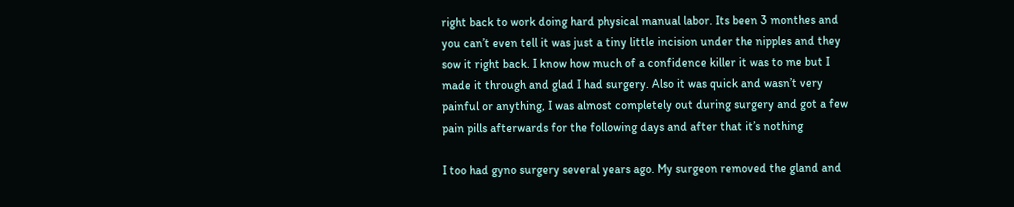right back to work doing hard physical manual labor. Its been 3 monthes and you can’t even tell it was just a tiny little incision under the nipples and they sow it right back. I know how much of a confidence killer it was to me but I made it through and glad I had surgery. Also it was quick and wasn’t very painful or anything, I was almost completely out during surgery and got a few pain pills afterwards for the following days and after that it’s nothing

I too had gyno surgery several years ago. My surgeon removed the gland and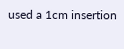used a 1cm insertion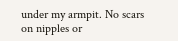under my armpit. No scars on nipples or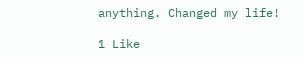anything. Changed my life!

1 Like